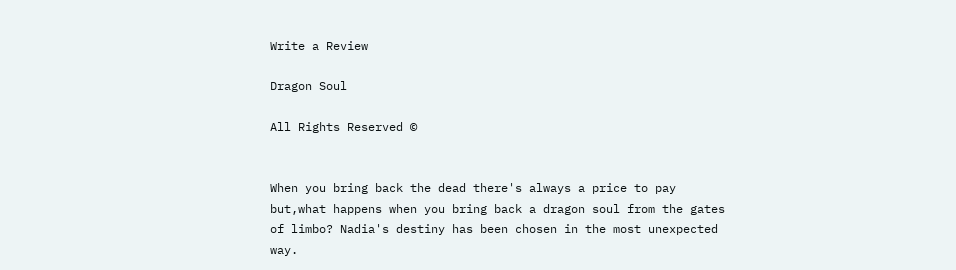Write a Review

Dragon Soul

All Rights Reserved ©


When you bring back the dead there's always a price to pay but,what happens when you bring back a dragon soul from the gates of limbo? Nadia's destiny has been chosen in the most unexpected way.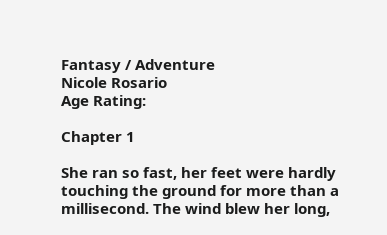Fantasy / Adventure
Nicole Rosario
Age Rating:

Chapter 1

She ran so fast, her feet were hardly touching the ground for more than a millisecond. The wind blew her long,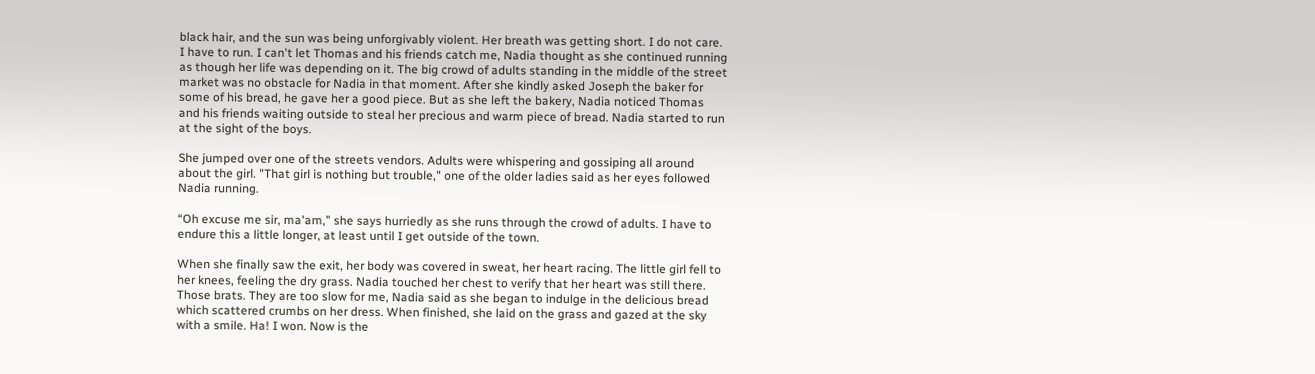black hair, and the sun was being unforgivably violent. Her breath was getting short. I do not care. I have to run. I can't let Thomas and his friends catch me, Nadia thought as she continued running as though her life was depending on it. The big crowd of adults standing in the middle of the street market was no obstacle for Nadia in that moment. After she kindly asked Joseph the baker for some of his bread, he gave her a good piece. But as she left the bakery, Nadia noticed Thomas and his friends waiting outside to steal her precious and warm piece of bread. Nadia started to run at the sight of the boys.

She jumped over one of the streets vendors. Adults were whispering and gossiping all around about the girl. "That girl is nothing but trouble," one of the older ladies said as her eyes followed Nadia running.

“Oh excuse me sir, ma'am,” she says hurriedly as she runs through the crowd of adults. I have to endure this a little longer, at least until I get outside of the town.

When she finally saw the exit, her body was covered in sweat, her heart racing. The little girl fell to her knees, feeling the dry grass. Nadia touched her chest to verify that her heart was still there. Those brats. They are too slow for me, Nadia said as she began to indulge in the delicious bread which scattered crumbs on her dress. When finished, she laid on the grass and gazed at the sky with a smile. Ha! I won. Now is the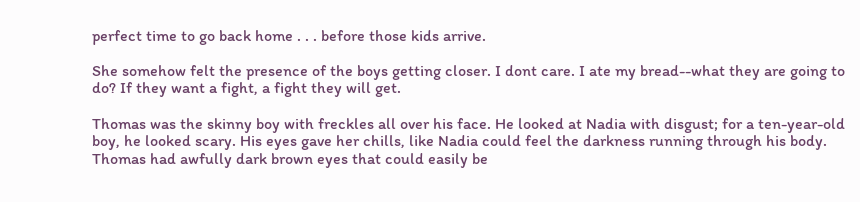perfect time to go back home . . . before those kids arrive.

She somehow felt the presence of the boys getting closer. I dont care. I ate my bread--what they are going to do? If they want a fight, a fight they will get.

Thomas was the skinny boy with freckles all over his face. He looked at Nadia with disgust; for a ten-year-old boy, he looked scary. His eyes gave her chills, like Nadia could feel the darkness running through his body. Thomas had awfully dark brown eyes that could easily be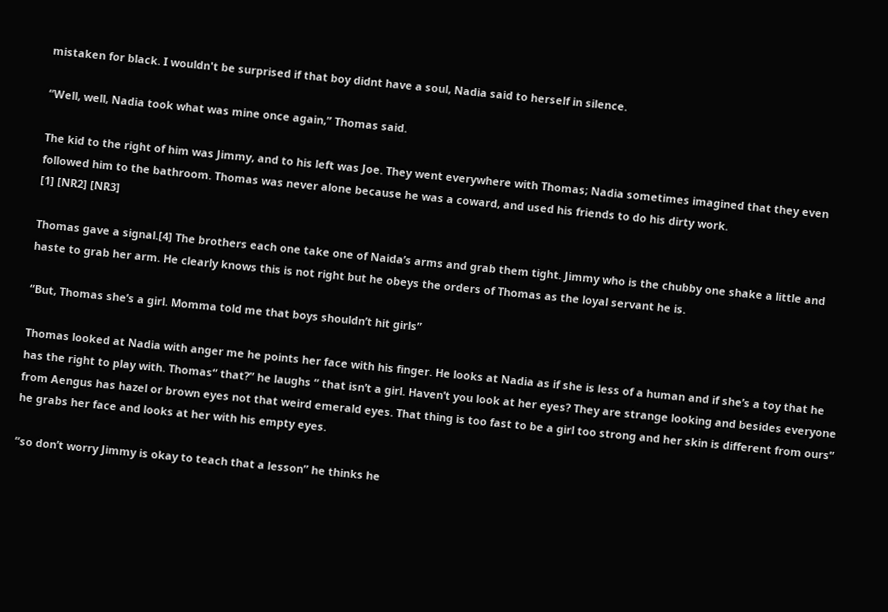mistaken for black. I wouldn't be surprised if that boy didnt have a soul, Nadia said to herself in silence.

“Well, well, Nadia took what was mine once again,” Thomas said.

The kid to the right of him was Jimmy, and to his left was Joe. They went everywhere with Thomas; Nadia sometimes imagined that they even followed him to the bathroom. Thomas was never alone because he was a coward, and used his friends to do his dirty work.
[1] [NR2] [NR3]

Thomas gave a signal.[4] The brothers each one take one of Naida’s arms and grab them tight. Jimmy who is the chubby one shake a little and haste to grab her arm. He clearly knows this is not right but he obeys the orders of Thomas as the loyal servant he is.

“But, Thomas she’s a girl. Momma told me that boys shouldn’t hit girls”

Thomas looked at Nadia with anger me he points her face with his finger. He looks at Nadia as if she is less of a human and if she’s a toy that he has the right to play with. Thomas“ that?” he laughs “ that isn’t a girl. Haven’t you look at her eyes? They are strange looking and besides everyone from Aengus has hazel or brown eyes not that weird emerald eyes. That thing is too fast to be a girl too strong and her skin is different from ours” he grabs her face and looks at her with his empty eyes.

“so don’t worry Jimmy is okay to teach that a lesson” he thinks he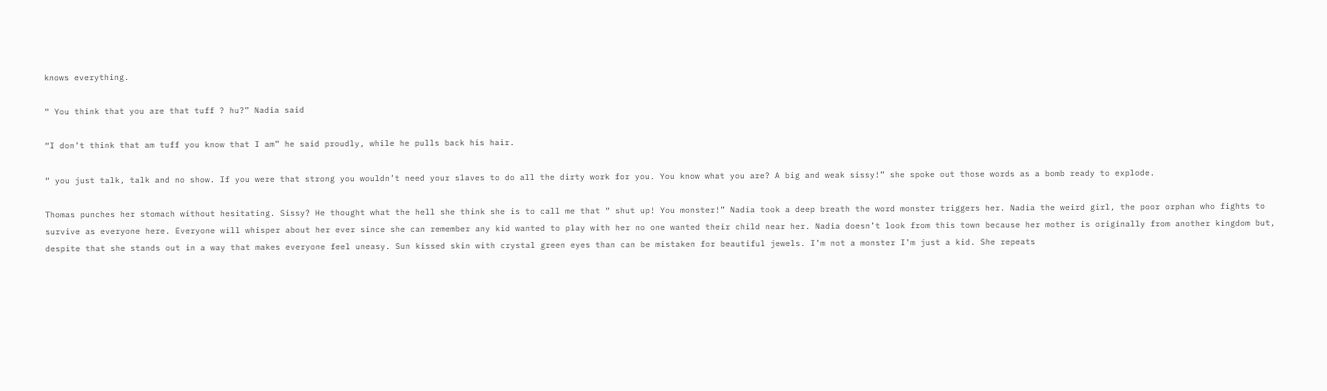knows everything.

“ You think that you are that tuff ? hu?” Nadia said

“I don’t think that am tuff you know that I am” he said proudly, while he pulls back his hair.

“ you just talk, talk and no show. If you were that strong you wouldn’t need your slaves to do all the dirty work for you. You know what you are? A big and weak sissy!” she spoke out those words as a bomb ready to explode.

Thomas punches her stomach without hesitating. Sissy? He thought what the hell she think she is to call me that “ shut up! You monster!” Nadia took a deep breath the word monster triggers her. Nadia the weird girl, the poor orphan who fights to survive as everyone here. Everyone will whisper about her ever since she can remember any kid wanted to play with her no one wanted their child near her. Nadia doesn’t look from this town because her mother is originally from another kingdom but, despite that she stands out in a way that makes everyone feel uneasy. Sun kissed skin with crystal green eyes than can be mistaken for beautiful jewels. I’m not a monster I’m just a kid. She repeats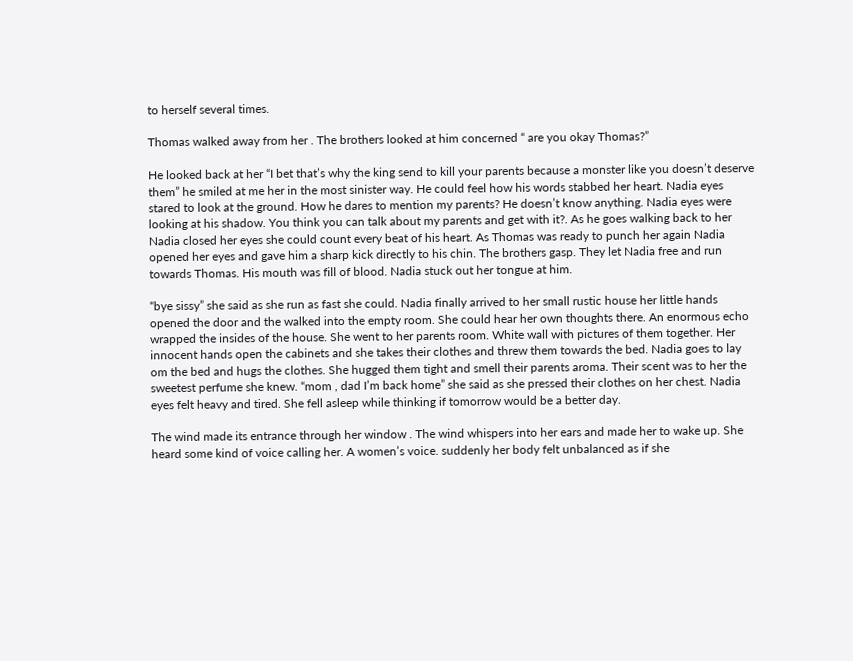to herself several times.

Thomas walked away from her . The brothers looked at him concerned “ are you okay Thomas?”

He looked back at her “I bet that’s why the king send to kill your parents because a monster like you doesn’t deserve them” he smiled at me her in the most sinister way. He could feel how his words stabbed her heart. Nadia eyes stared to look at the ground. How he dares to mention my parents? He doesn’t know anything. Nadia eyes were looking at his shadow. You think you can talk about my parents and get with it?. As he goes walking back to her Nadia closed her eyes she could count every beat of his heart. As Thomas was ready to punch her again Nadia opened her eyes and gave him a sharp kick directly to his chin. The brothers gasp. They let Nadia free and run towards Thomas. His mouth was fill of blood. Nadia stuck out her tongue at him.

“bye sissy” she said as she run as fast she could. Nadia finally arrived to her small rustic house her little hands opened the door and the walked into the empty room. She could hear her own thoughts there. An enormous echo wrapped the insides of the house. She went to her parents room. White wall with pictures of them together. Her innocent hands open the cabinets and she takes their clothes and threw them towards the bed. Nadia goes to lay om the bed and hugs the clothes. She hugged them tight and smell their parents aroma. Their scent was to her the sweetest perfume she knew. “mom , dad I’m back home” she said as she pressed their clothes on her chest. Nadia eyes felt heavy and tired. She fell asleep while thinking if tomorrow would be a better day.

The wind made its entrance through her window . The wind whispers into her ears and made her to wake up. She heard some kind of voice calling her. A women’s voice. suddenly her body felt unbalanced as if she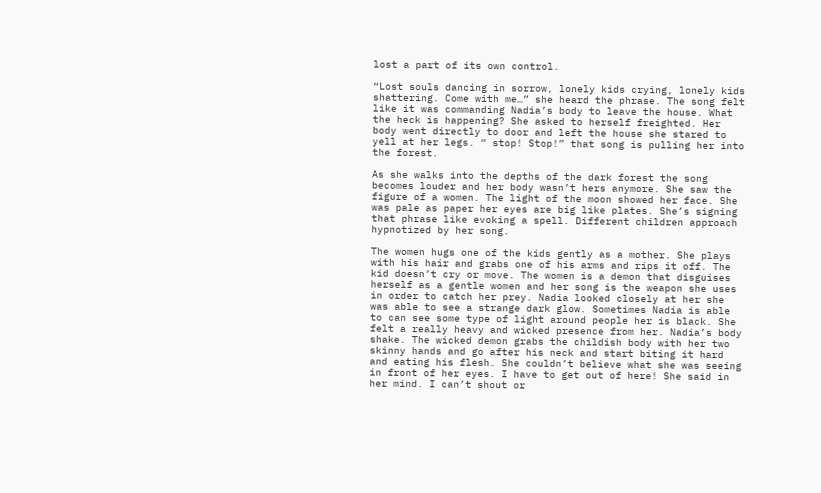lost a part of its own control.

“Lost souls dancing in sorrow, lonely kids crying, lonely kids shattering. Come with me…” she heard the phrase. The song felt like it was commanding Nadia’s body to leave the house. What the heck is happening? She asked to herself freighted. Her body went directly to door and left the house she stared to yell at her legs. “ stop! Stop!” that song is pulling her into the forest.

As she walks into the depths of the dark forest the song becomes louder and her body wasn’t hers anymore. She saw the figure of a women. The light of the moon showed her face. She was pale as paper her eyes are big like plates. She’s signing that phrase like evoking a spell. Different children approach hypnotized by her song.

The women hugs one of the kids gently as a mother. She plays with his hair and grabs one of his arms and rips it off. The kid doesn’t cry or move. The women is a demon that disguises herself as a gentle women and her song is the weapon she uses in order to catch her prey. Nadia looked closely at her she was able to see a strange dark glow. Sometimes Nadia is able to can see some type of light around people her is black. She felt a really heavy and wicked presence from her. Nadia’s body shake. The wicked demon grabs the childish body with her two skinny hands and go after his neck and start biting it hard and eating his flesh. She couldn’t believe what she was seeing in front of her eyes. I have to get out of here! She said in her mind. I can’t shout or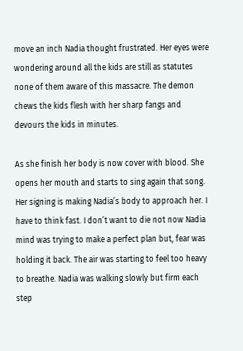move an inch Nadia thought frustrated. Her eyes were wondering around all the kids are still as statutes none of them aware of this massacre. The demon chews the kids flesh with her sharp fangs and devours the kids in minutes.

As she finish her body is now cover with blood. She opens her mouth and starts to sing again that song. Her signing is making Nadia’s body to approach her. I have to think fast. I don’t want to die not now Nadia mind was trying to make a perfect plan but, fear was holding it back. The air was starting to feel too heavy to breathe. Nadia was walking slowly but firm each step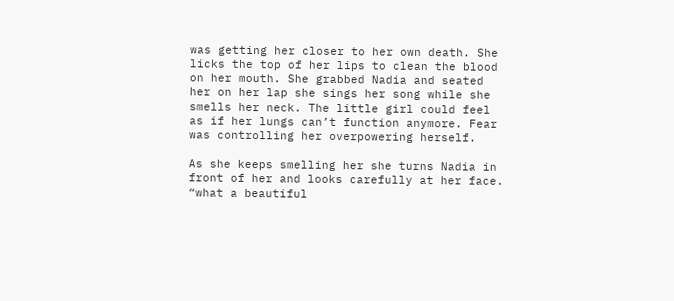was getting her closer to her own death. She licks the top of her lips to clean the blood on her mouth. She grabbed Nadia and seated her on her lap she sings her song while she smells her neck. The little girl could feel as if her lungs can’t function anymore. Fear was controlling her overpowering herself.

As she keeps smelling her she turns Nadia in front of her and looks carefully at her face. “what a beautiful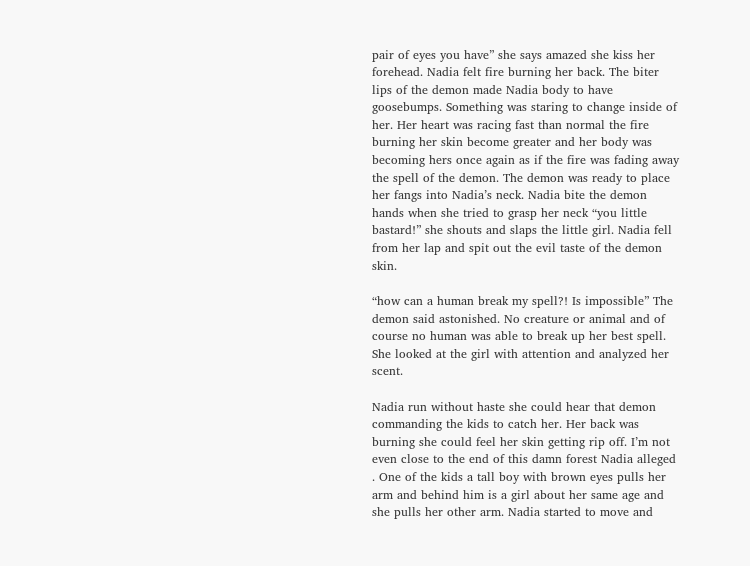pair of eyes you have” she says amazed she kiss her forehead. Nadia felt fire burning her back. The biter lips of the demon made Nadia body to have goosebumps. Something was staring to change inside of her. Her heart was racing fast than normal the fire burning her skin become greater and her body was becoming hers once again as if the fire was fading away the spell of the demon. The demon was ready to place her fangs into Nadia’s neck. Nadia bite the demon hands when she tried to grasp her neck “you little bastard!” she shouts and slaps the little girl. Nadia fell from her lap and spit out the evil taste of the demon skin.

“how can a human break my spell?! Is impossible” The demon said astonished. No creature or animal and of course no human was able to break up her best spell. She looked at the girl with attention and analyzed her scent.

Nadia run without haste she could hear that demon commanding the kids to catch her. Her back was burning she could feel her skin getting rip off. I’m not even close to the end of this damn forest Nadia alleged . One of the kids a tall boy with brown eyes pulls her arm and behind him is a girl about her same age and she pulls her other arm. Nadia started to move and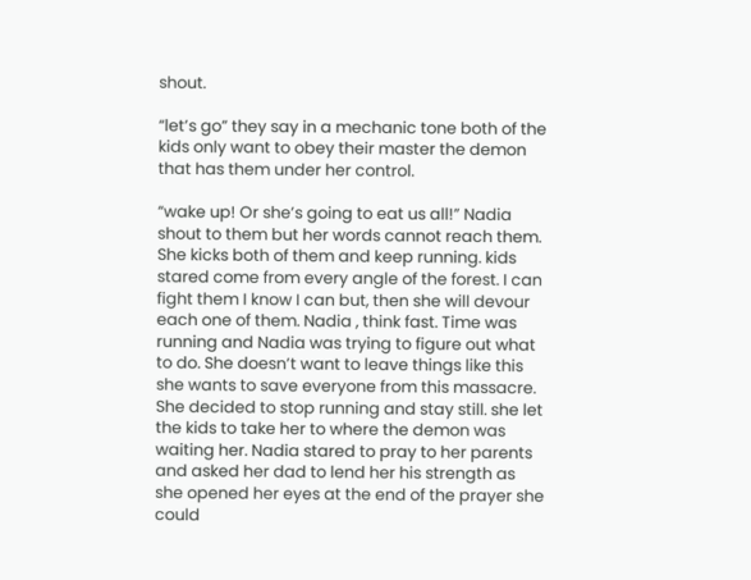shout.

“let’s go” they say in a mechanic tone both of the kids only want to obey their master the demon that has them under her control.

“wake up! Or she’s going to eat us all!” Nadia shout to them but her words cannot reach them. She kicks both of them and keep running. kids stared come from every angle of the forest. I can fight them I know I can but, then she will devour each one of them. Nadia , think fast. Time was running and Nadia was trying to figure out what to do. She doesn’t want to leave things like this she wants to save everyone from this massacre. She decided to stop running and stay still. she let the kids to take her to where the demon was waiting her. Nadia stared to pray to her parents and asked her dad to lend her his strength as she opened her eyes at the end of the prayer she could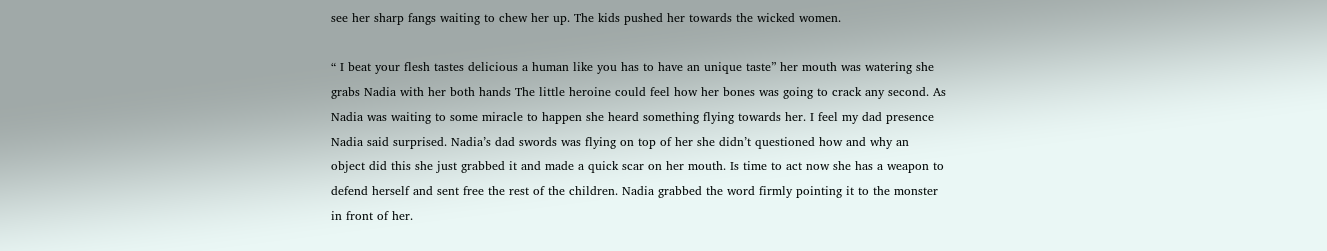see her sharp fangs waiting to chew her up. The kids pushed her towards the wicked women.

“ I beat your flesh tastes delicious a human like you has to have an unique taste” her mouth was watering she grabs Nadia with her both hands The little heroine could feel how her bones was going to crack any second. As Nadia was waiting to some miracle to happen she heard something flying towards her. I feel my dad presence Nadia said surprised. Nadia’s dad swords was flying on top of her she didn’t questioned how and why an object did this she just grabbed it and made a quick scar on her mouth. Is time to act now she has a weapon to defend herself and sent free the rest of the children. Nadia grabbed the word firmly pointing it to the monster in front of her.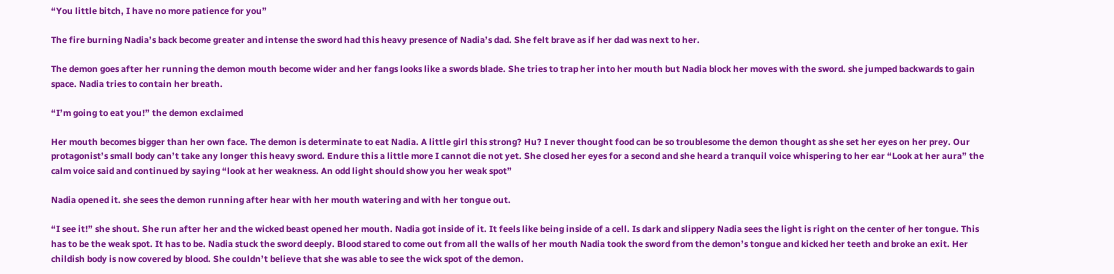“You little bitch, I have no more patience for you”

The fire burning Nadia’s back become greater and intense the sword had this heavy presence of Nadia’s dad. She felt brave as if her dad was next to her.

The demon goes after her running the demon mouth become wider and her fangs looks like a swords blade. She tries to trap her into her mouth but Nadia block her moves with the sword. she jumped backwards to gain space. Nadia tries to contain her breath.

“I’m going to eat you!” the demon exclaimed

Her mouth becomes bigger than her own face. The demon is determinate to eat Nadia. A little girl this strong? Hu? I never thought food can be so troublesome the demon thought as she set her eyes on her prey. Our protagonist’s small body can’t take any longer this heavy sword. Endure this a little more I cannot die not yet. She closed her eyes for a second and she heard a tranquil voice whispering to her ear “Look at her aura” the calm voice said and continued by saying “look at her weakness. An odd light should show you her weak spot”

Nadia opened it. she sees the demon running after hear with her mouth watering and with her tongue out.

“I see it!” she shout. She run after her and the wicked beast opened her mouth. Nadia got inside of it. It feels like being inside of a cell. Is dark and slippery Nadia sees the light is right on the center of her tongue. This has to be the weak spot. It has to be. Nadia stuck the sword deeply. Blood stared to come out from all the walls of her mouth Nadia took the sword from the demon’s tongue and kicked her teeth and broke an exit. Her childish body is now covered by blood. She couldn’t believe that she was able to see the wick spot of the demon.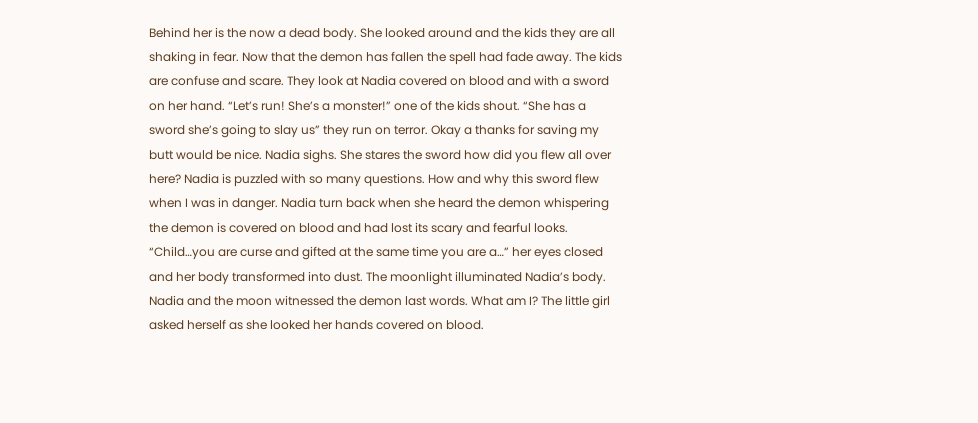Behind her is the now a dead body. She looked around and the kids they are all shaking in fear. Now that the demon has fallen the spell had fade away. The kids are confuse and scare. They look at Nadia covered on blood and with a sword on her hand. “Let’s run! She’s a monster!” one of the kids shout. “She has a sword she’s going to slay us” they run on terror. Okay a thanks for saving my butt would be nice. Nadia sighs. She stares the sword how did you flew all over here? Nadia is puzzled with so many questions. How and why this sword flew when I was in danger. Nadia turn back when she heard the demon whispering the demon is covered on blood and had lost its scary and fearful looks. “Child…you are curse and gifted at the same time you are a…” her eyes closed and her body transformed into dust. The moonlight illuminated Nadia’s body. Nadia and the moon witnessed the demon last words. What am I? The little girl asked herself as she looked her hands covered on blood.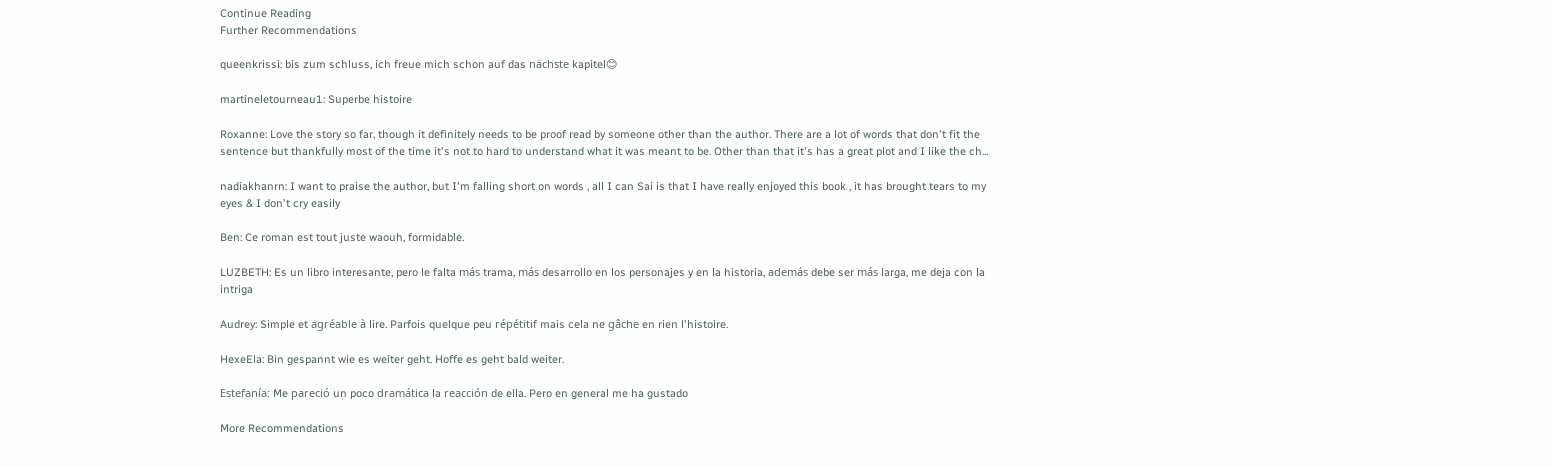Continue Reading
Further Recommendations

queenkrissi: bis zum schluss, ich freue mich schon auf das nächste kapitel😊

martineletourneau1: Superbe histoire

Roxanne: Love the story so far, though it definitely needs to be proof read by someone other than the author. There are a lot of words that don't fit the sentence but thankfully most of the time it's not to hard to understand what it was meant to be. Other than that it's has a great plot and I like the ch...

nadiakhanrn: I want to praise the author, but I'm falling short on words , all I can Sai is that I have really enjoyed this book , it has brought tears to my eyes & I don't cry easily

Ben: Ce roman est tout juste waouh, formidable.

LUZBETH: Es un libro interesante, pero le falta más trama, más desarrollo en los personajes y en la historia, además debe ser más larga, me deja con la intriga

Audrey: Simple et agréable à lire. Parfois quelque peu répétitif mais cela ne gâche en rien l'histoire.

HexeEla: Bin gespannt wie es weiter geht. Hoffe es geht bald weiter.

Estefanía: Me pareció un poco dramática la reacción de ella. Pero en general me ha gustado

More Recommendations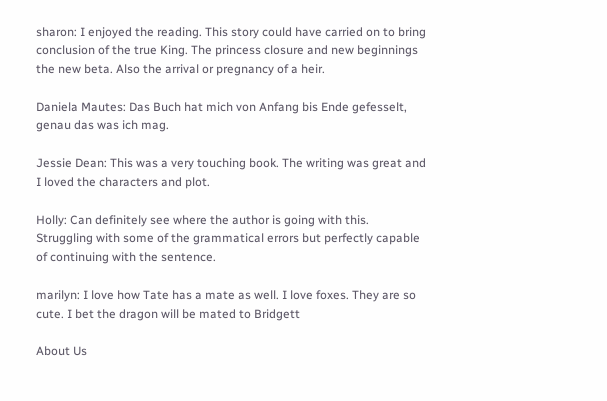sharon: I enjoyed the reading. This story could have carried on to bring conclusion of the true King. The princess closure and new beginnings the new beta. Also the arrival or pregnancy of a heir.

Daniela Mautes: Das Buch hat mich von Anfang bis Ende gefesselt, genau das was ich mag.

Jessie Dean: This was a very touching book. The writing was great and I loved the characters and plot.

Holly: Can definitely see where the author is going with this. Struggling with some of the grammatical errors but perfectly capable of continuing with the sentence.

marilyn: I love how Tate has a mate as well. I love foxes. They are so cute. I bet the dragon will be mated to Bridgett

About Us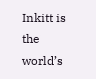Inkitt is the world’s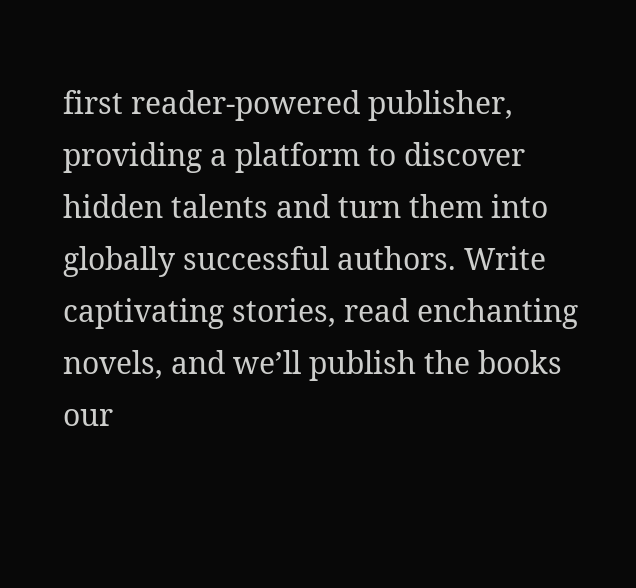first reader-powered publisher, providing a platform to discover hidden talents and turn them into globally successful authors. Write captivating stories, read enchanting novels, and we’ll publish the books our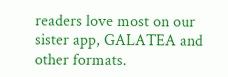readers love most on our sister app, GALATEA and other formats.